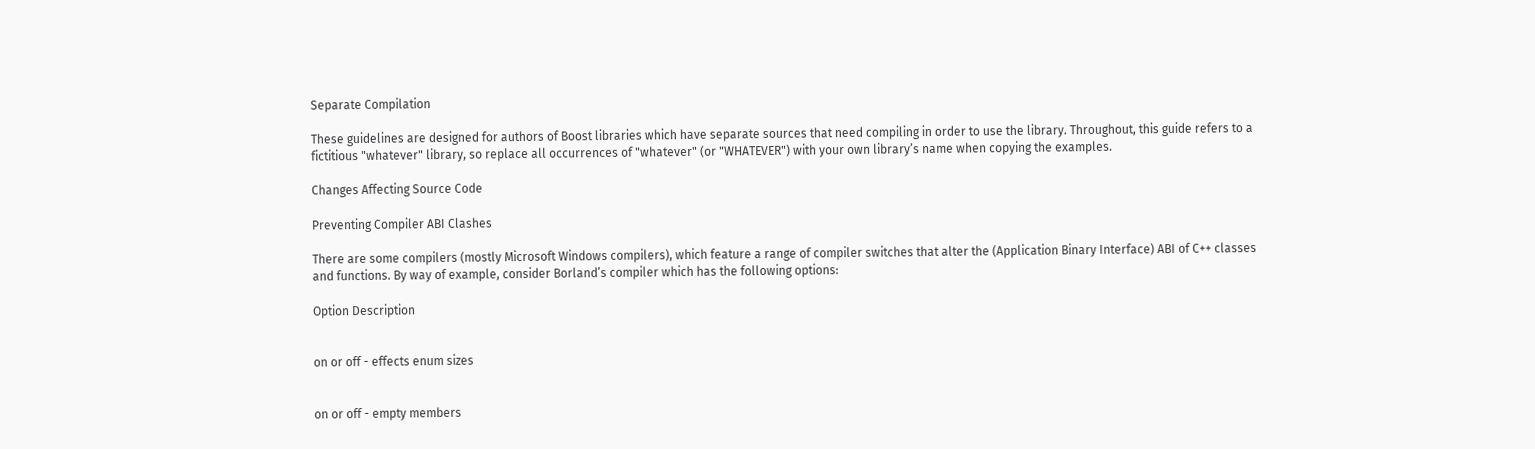Separate Compilation

These guidelines are designed for authors of Boost libraries which have separate sources that need compiling in order to use the library. Throughout, this guide refers to a fictitious "whatever" library, so replace all occurrences of "whatever" (or "WHATEVER") with your own library’s name when copying the examples.

Changes Affecting Source Code

Preventing Compiler ABI Clashes

There are some compilers (mostly Microsoft Windows compilers), which feature a range of compiler switches that alter the (Application Binary Interface) ABI of C++ classes and functions. By way of example, consider Borland’s compiler which has the following options:

Option Description


on or off - effects enum sizes


on or off - empty members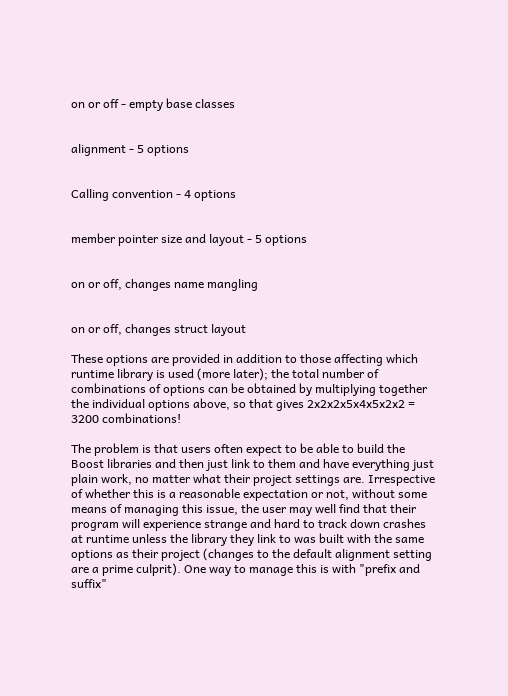on or off - empty base classes


alignment - 5 options


Calling convention - 4 options


member pointer size and layout - 5 options


on or off, changes name mangling


on or off, changes struct layout

These options are provided in addition to those affecting which runtime library is used (more later); the total number of combinations of options can be obtained by multiplying together the individual options above, so that gives 2x2x2x5x4x5x2x2 = 3200 combinations!

The problem is that users often expect to be able to build the Boost libraries and then just link to them and have everything just plain work, no matter what their project settings are. Irrespective of whether this is a reasonable expectation or not, without some means of managing this issue, the user may well find that their program will experience strange and hard to track down crashes at runtime unless the library they link to was built with the same options as their project (changes to the default alignment setting are a prime culprit). One way to manage this is with "prefix and suffix"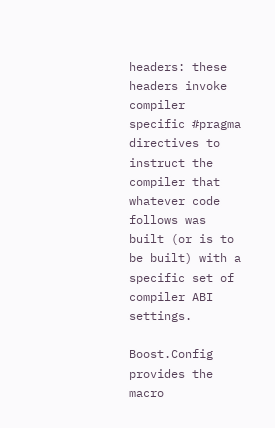headers: these headers invoke compiler specific #pragma directives to instruct the compiler that whatever code follows was built (or is to be built) with a specific set of compiler ABI settings.

Boost.Config provides the macro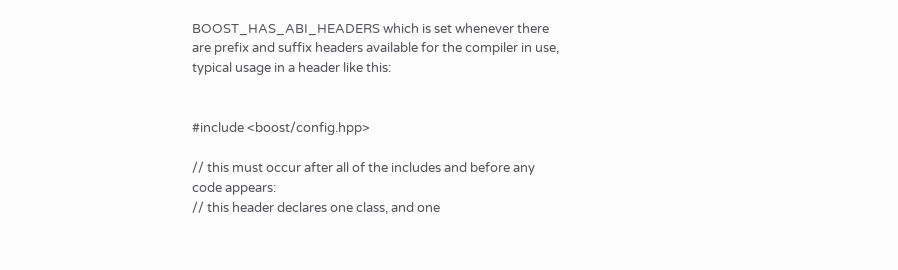BOOST_HAS_ABI_HEADERS which is set whenever there are prefix and suffix headers available for the compiler in use, typical usage in a header like this:


#include <boost/config.hpp>

// this must occur after all of the includes and before any code appears:
// this header declares one class, and one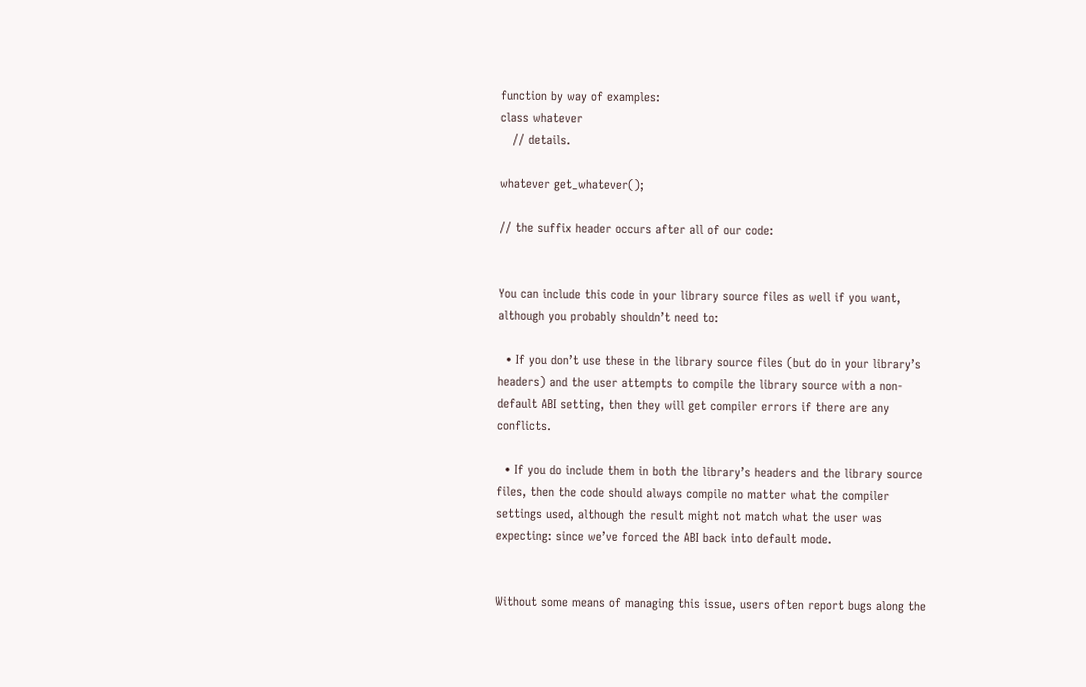function by way of examples:
class whatever
   // details.

whatever get_whatever();

// the suffix header occurs after all of our code:


You can include this code in your library source files as well if you want, although you probably shouldn’t need to:

  • If you don’t use these in the library source files (but do in your library’s headers) and the user attempts to compile the library source with a non-default ABI setting, then they will get compiler errors if there are any conflicts.

  • If you do include them in both the library’s headers and the library source files, then the code should always compile no matter what the compiler settings used, although the result might not match what the user was expecting: since we’ve forced the ABI back into default mode.


Without some means of managing this issue, users often report bugs along the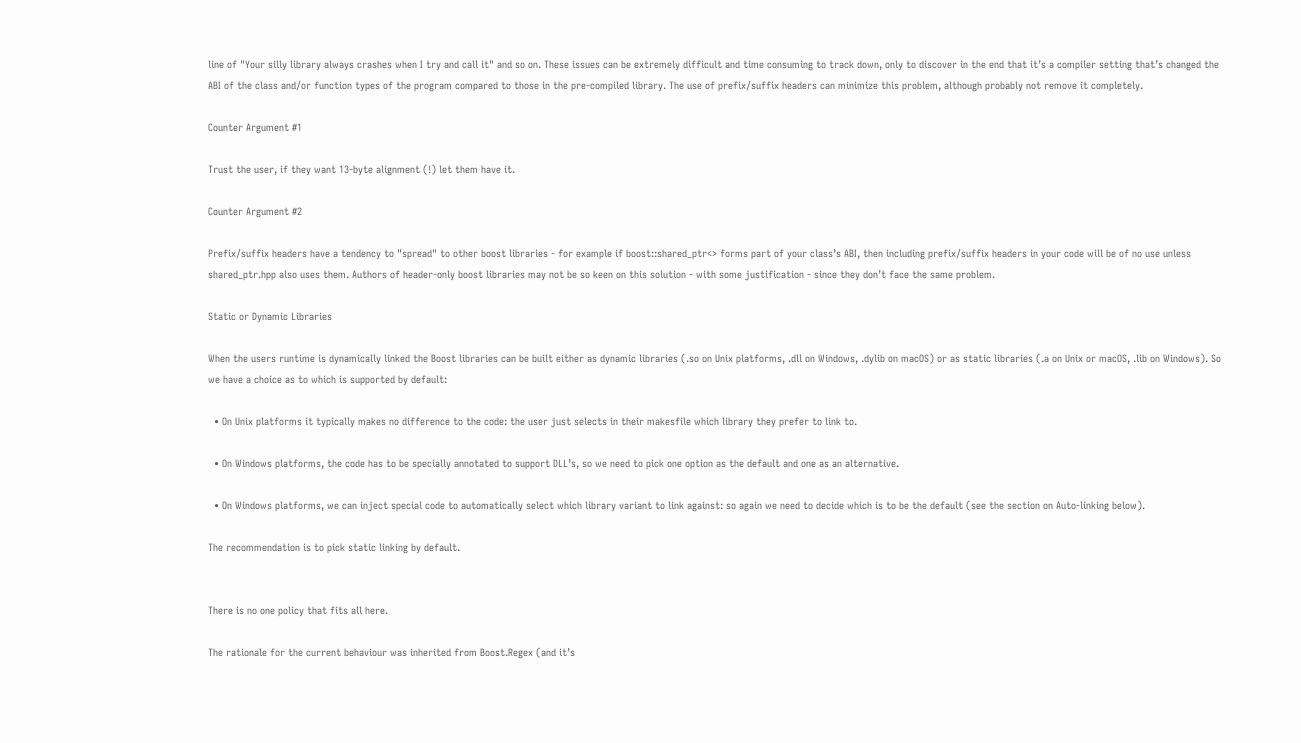line of "Your silly library always crashes when I try and call it" and so on. These issues can be extremely difficult and time consuming to track down, only to discover in the end that it’s a compiler setting that’s changed the ABI of the class and/or function types of the program compared to those in the pre-compiled library. The use of prefix/suffix headers can minimize this problem, although probably not remove it completely.

Counter Argument #1

Trust the user, if they want 13-byte alignment (!) let them have it.

Counter Argument #2

Prefix/suffix headers have a tendency to "spread" to other boost libraries - for example if boost::shared_ptr<> forms part of your class’s ABI, then including prefix/suffix headers in your code will be of no use unless shared_ptr.hpp also uses them. Authors of header-only boost libraries may not be so keen on this solution - with some justification - since they don’t face the same problem.

Static or Dynamic Libraries

When the users runtime is dynamically linked the Boost libraries can be built either as dynamic libraries (.so on Unix platforms, .dll on Windows, .dylib on macOS) or as static libraries (.a on Unix or macOS, .lib on Windows). So we have a choice as to which is supported by default:

  • On Unix platforms it typically makes no difference to the code: the user just selects in their makesfile which library they prefer to link to.

  • On Windows platforms, the code has to be specially annotated to support DLL’s, so we need to pick one option as the default and one as an alternative.

  • On Windows platforms, we can inject special code to automatically select which library variant to link against: so again we need to decide which is to be the default (see the section on Auto-linking below).

The recommendation is to pick static linking by default.


There is no one policy that fits all here.

The rationale for the current behaviour was inherited from Boost.Regex (and it’s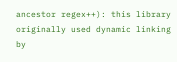ancestor regex++): this library originally used dynamic linking by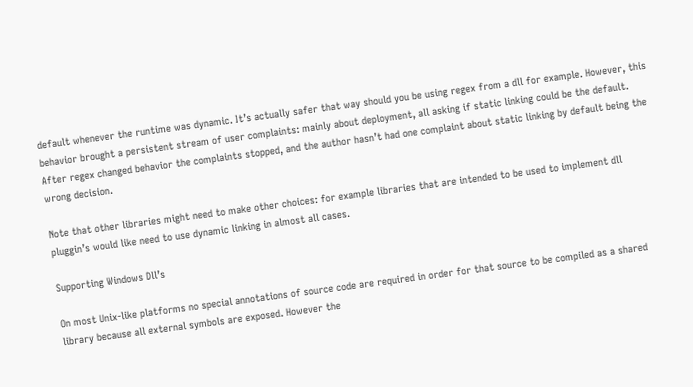default whenever the runtime was dynamic. It’s actually safer that way should you be using regex from a dll for example. However, this behavior brought a persistent stream of user complaints: mainly about deployment, all asking if static linking could be the default. After regex changed behavior the complaints stopped, and the author hasn’t had one complaint about static linking by default being the wrong decision.

Note that other libraries might need to make other choices: for example libraries that are intended to be used to implement dll pluggin’s would like need to use dynamic linking in almost all cases.

Supporting Windows Dll’s

On most Unix-like platforms no special annotations of source code are required in order for that source to be compiled as a shared library because all external symbols are exposed. However the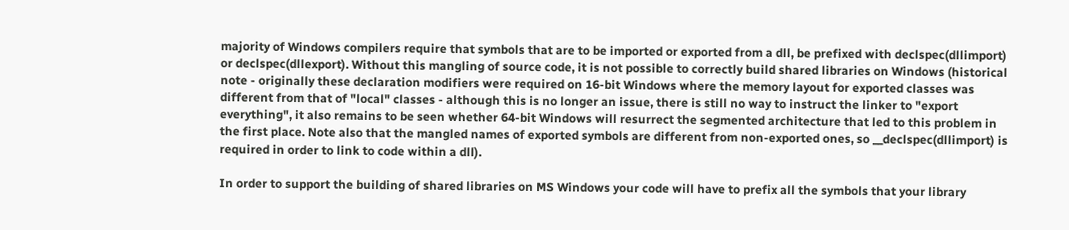majority of Windows compilers require that symbols that are to be imported or exported from a dll, be prefixed with declspec(dllimport) or declspec(dllexport). Without this mangling of source code, it is not possible to correctly build shared libraries on Windows (historical note - originally these declaration modifiers were required on 16-bit Windows where the memory layout for exported classes was different from that of "local" classes - although this is no longer an issue, there is still no way to instruct the linker to "export everything", it also remains to be seen whether 64-bit Windows will resurrect the segmented architecture that led to this problem in the first place. Note also that the mangled names of exported symbols are different from non-exported ones, so __declspec(dllimport) is required in order to link to code within a dll).

In order to support the building of shared libraries on MS Windows your code will have to prefix all the symbols that your library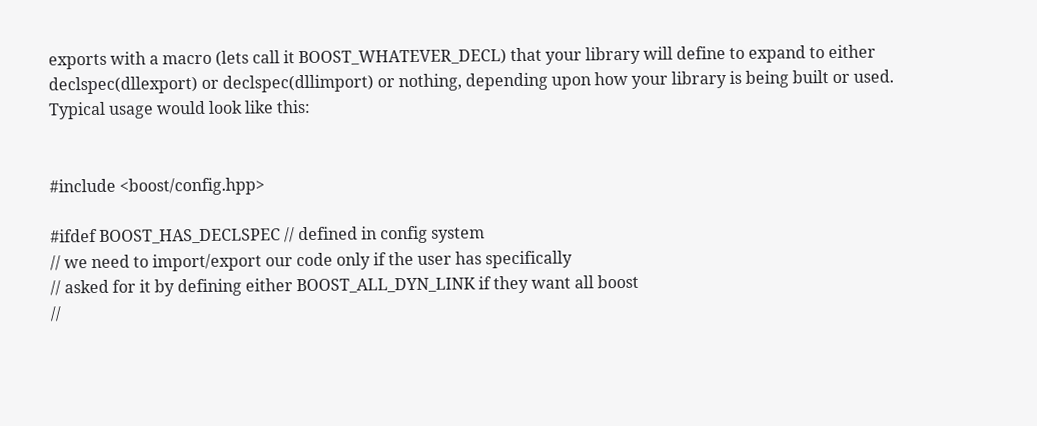exports with a macro (lets call it BOOST_WHATEVER_DECL) that your library will define to expand to either declspec(dllexport) or declspec(dllimport) or nothing, depending upon how your library is being built or used. Typical usage would look like this:


#include <boost/config.hpp>

#ifdef BOOST_HAS_DECLSPEC // defined in config system
// we need to import/export our code only if the user has specifically
// asked for it by defining either BOOST_ALL_DYN_LINK if they want all boost
//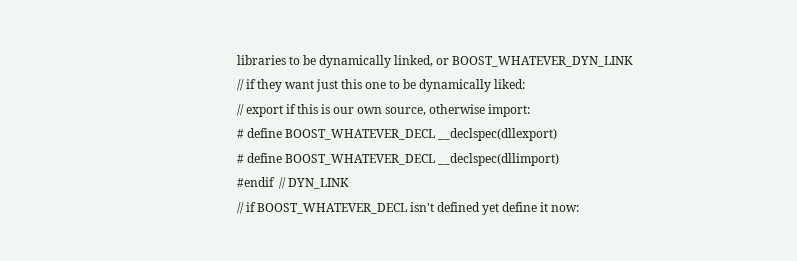libraries to be dynamically linked, or BOOST_WHATEVER_DYN_LINK
// if they want just this one to be dynamically liked:
// export if this is our own source, otherwise import:
# define BOOST_WHATEVER_DECL __declspec(dllexport)
# define BOOST_WHATEVER_DECL __declspec(dllimport)
#endif  // DYN_LINK
// if BOOST_WHATEVER_DECL isn't defined yet define it now: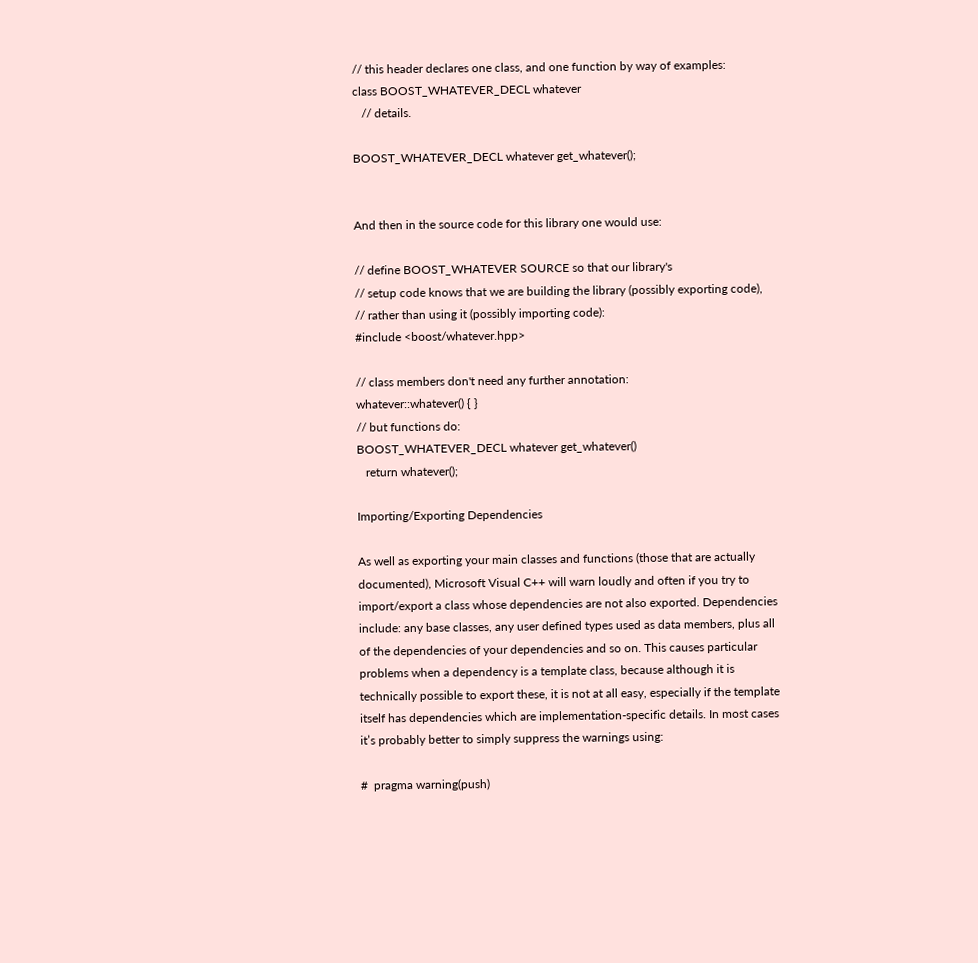// this header declares one class, and one function by way of examples:
class BOOST_WHATEVER_DECL whatever
   // details.

BOOST_WHATEVER_DECL whatever get_whatever();


And then in the source code for this library one would use:

// define BOOST_WHATEVER SOURCE so that our library's
// setup code knows that we are building the library (possibly exporting code),
// rather than using it (possibly importing code):
#include <boost/whatever.hpp>

// class members don't need any further annotation:
whatever::whatever() { }
// but functions do:
BOOST_WHATEVER_DECL whatever get_whatever()
   return whatever();

Importing/Exporting Dependencies

As well as exporting your main classes and functions (those that are actually documented), Microsoft Visual C++ will warn loudly and often if you try to import/export a class whose dependencies are not also exported. Dependencies include: any base classes, any user defined types used as data members, plus all of the dependencies of your dependencies and so on. This causes particular problems when a dependency is a template class, because although it is technically possible to export these, it is not at all easy, especially if the template itself has dependencies which are implementation-specific details. In most cases it’s probably better to simply suppress the warnings using:

#  pragma warning(push)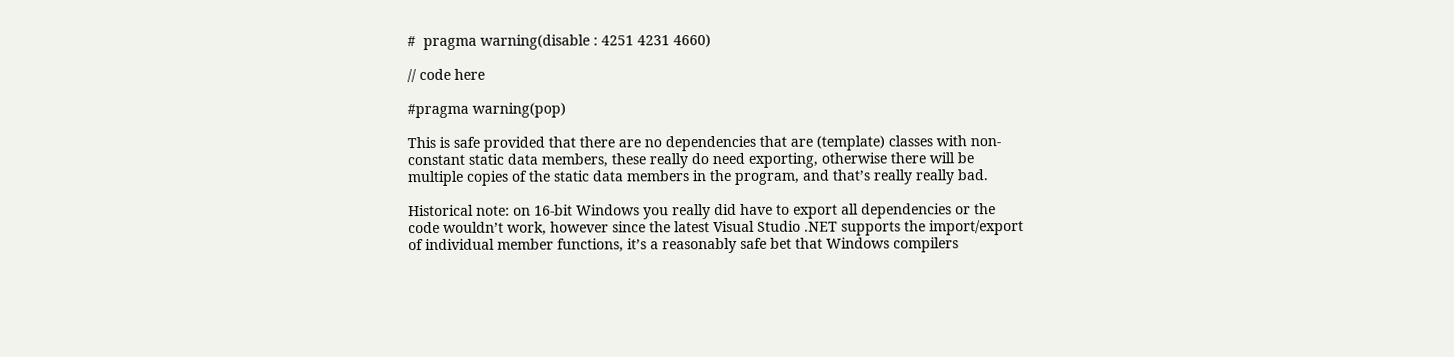#  pragma warning(disable : 4251 4231 4660)

// code here

#pragma warning(pop)

This is safe provided that there are no dependencies that are (template) classes with non-constant static data members, these really do need exporting, otherwise there will be multiple copies of the static data members in the program, and that’s really really bad.

Historical note: on 16-bit Windows you really did have to export all dependencies or the code wouldn’t work, however since the latest Visual Studio .NET supports the import/export of individual member functions, it’s a reasonably safe bet that Windows compilers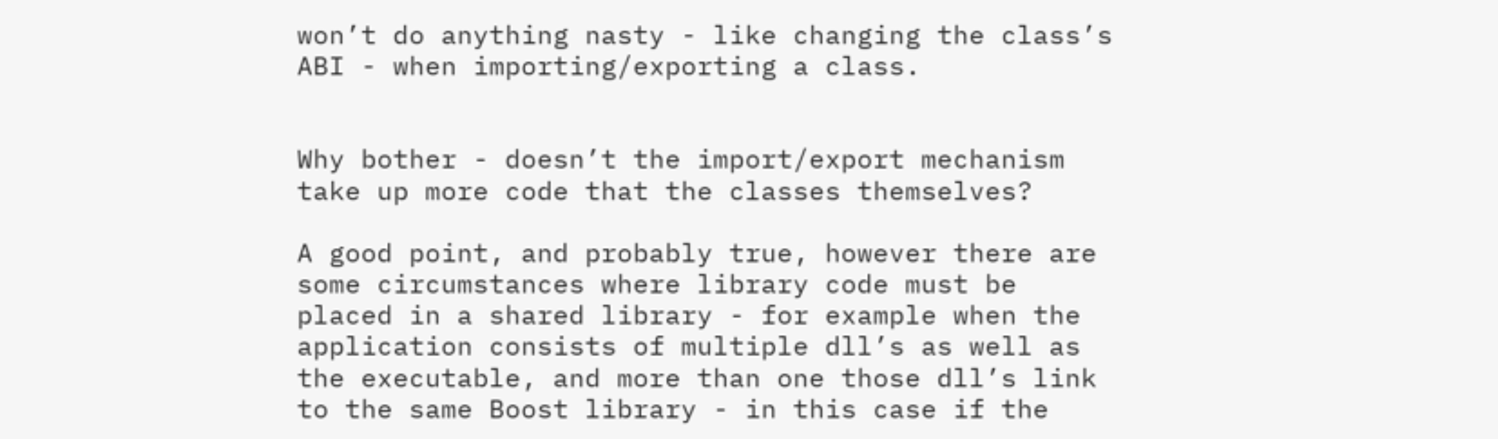won’t do anything nasty - like changing the class’s ABI - when importing/exporting a class.


Why bother - doesn’t the import/export mechanism take up more code that the classes themselves?

A good point, and probably true, however there are some circumstances where library code must be placed in a shared library - for example when the application consists of multiple dll’s as well as the executable, and more than one those dll’s link to the same Boost library - in this case if the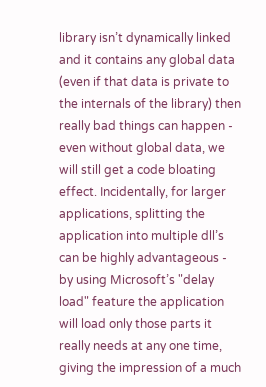library isn’t dynamically linked and it contains any global data (even if that data is private to the internals of the library) then really bad things can happen - even without global data, we will still get a code bloating effect. Incidentally, for larger applications, splitting the application into multiple dll’s can be highly advantageous - by using Microsoft’s "delay load" feature the application will load only those parts it really needs at any one time, giving the impression of a much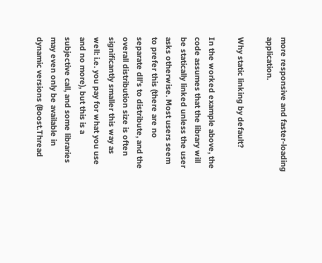more responsive and faster-loading application.

Why static linking by default?

In the worked example above, the code assumes that the library will be statically linked unless the user asks otherwise. Most users seem to prefer this (there are no separate dll’s to distribute, and the overall distribution size is often significantly smaller this way as well: i.e. you pay for what you use and no more), but this is a subjective call, and some libraries may even only be available in dynamic versions (Boost.Thread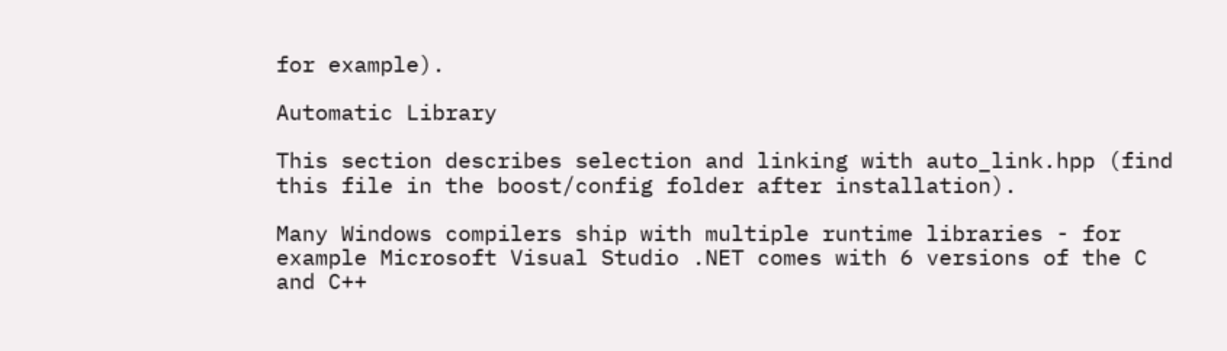for example).

Automatic Library

This section describes selection and linking with auto_link.hpp (find this file in the boost/config folder after installation).

Many Windows compilers ship with multiple runtime libraries - for example Microsoft Visual Studio .NET comes with 6 versions of the C and C++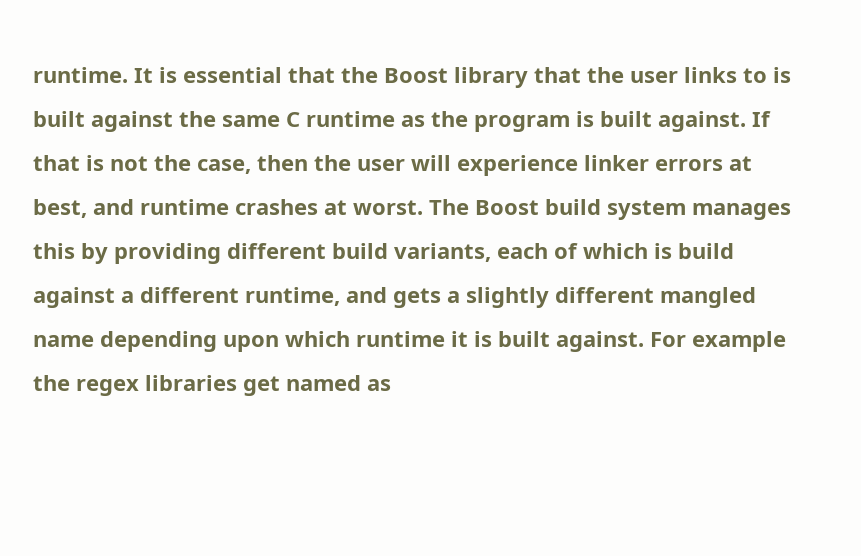runtime. It is essential that the Boost library that the user links to is built against the same C runtime as the program is built against. If that is not the case, then the user will experience linker errors at best, and runtime crashes at worst. The Boost build system manages this by providing different build variants, each of which is build against a different runtime, and gets a slightly different mangled name depending upon which runtime it is built against. For example the regex libraries get named as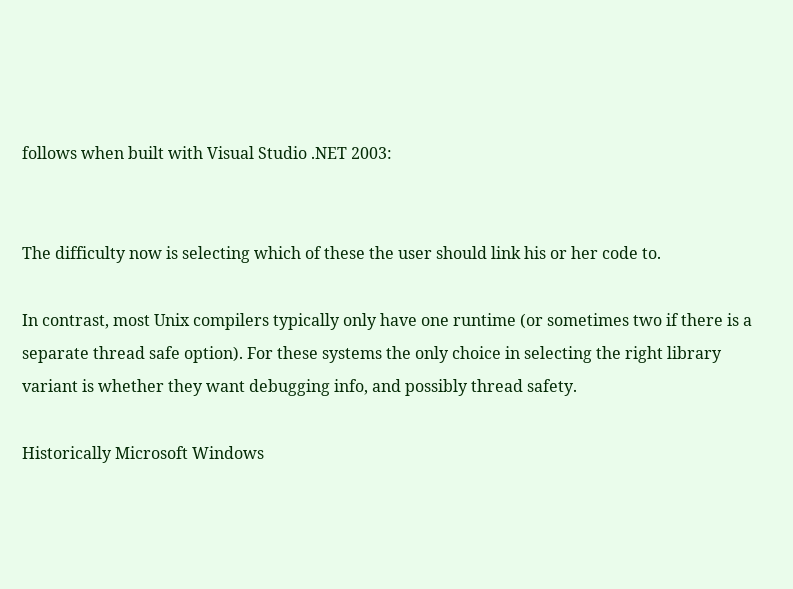follows when built with Visual Studio .NET 2003:


The difficulty now is selecting which of these the user should link his or her code to.

In contrast, most Unix compilers typically only have one runtime (or sometimes two if there is a separate thread safe option). For these systems the only choice in selecting the right library variant is whether they want debugging info, and possibly thread safety.

Historically Microsoft Windows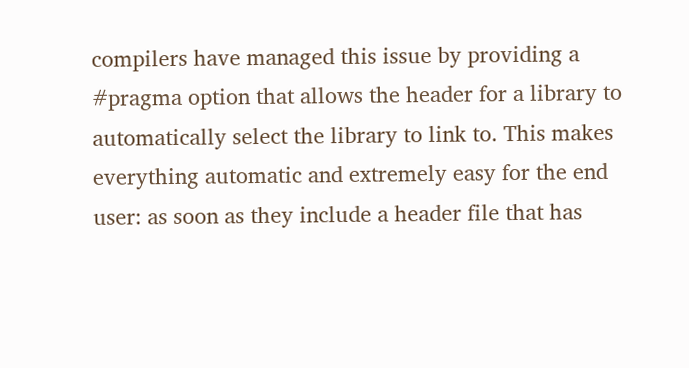compilers have managed this issue by providing a #pragma option that allows the header for a library to automatically select the library to link to. This makes everything automatic and extremely easy for the end user: as soon as they include a header file that has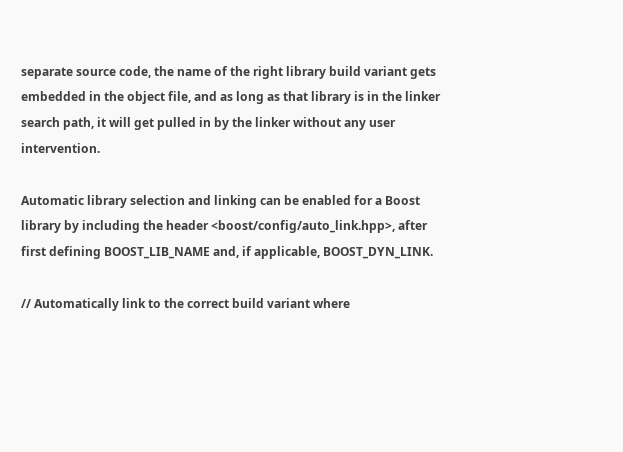separate source code, the name of the right library build variant gets embedded in the object file, and as long as that library is in the linker search path, it will get pulled in by the linker without any user intervention.

Automatic library selection and linking can be enabled for a Boost library by including the header <boost/config/auto_link.hpp>, after first defining BOOST_LIB_NAME and, if applicable, BOOST_DYN_LINK.

// Automatically link to the correct build variant where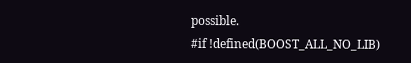possible.
#if !defined(BOOST_ALL_NO_LIB)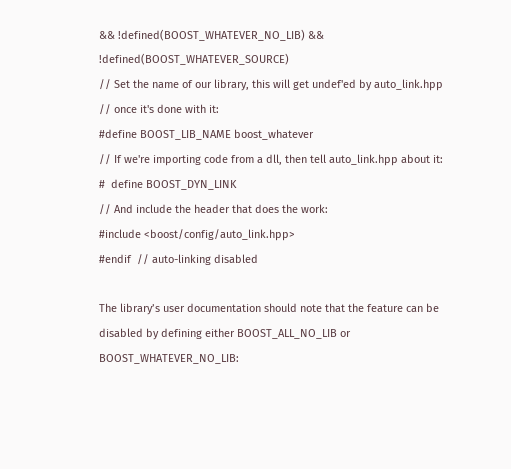&& !defined(BOOST_WHATEVER_NO_LIB) && !defined(BOOST_WHATEVER_SOURCE)
// Set the name of our library, this will get undef'ed by auto_link.hpp
// once it's done with it:
#define BOOST_LIB_NAME boost_whatever
// If we're importing code from a dll, then tell auto_link.hpp about it:
#  define BOOST_DYN_LINK
// And include the header that does the work:
#include <boost/config/auto_link.hpp>
#endif  // auto-linking disabled

The library’s user documentation should note that the feature can be disabled by defining either BOOST_ALL_NO_LIB or BOOST_WHATEVER_NO_LIB: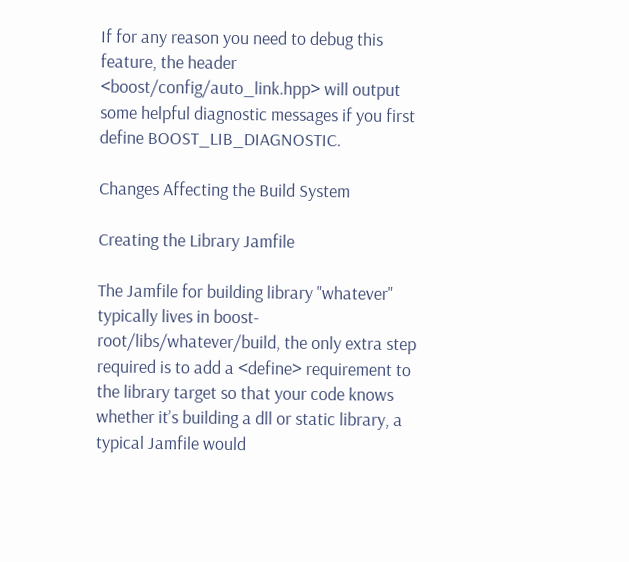If for any reason you need to debug this feature, the header <boost/config/auto_link.hpp> will output some helpful diagnostic messages if you first define BOOST_LIB_DIAGNOSTIC.

Changes Affecting the Build System

Creating the Library Jamfile

The Jamfile for building library "whatever" typically lives in boost-root/libs/whatever/build, the only extra step required is to add a <define> requirement to the library target so that your code knows whether it’s building a dll or static library, a typical Jamfile would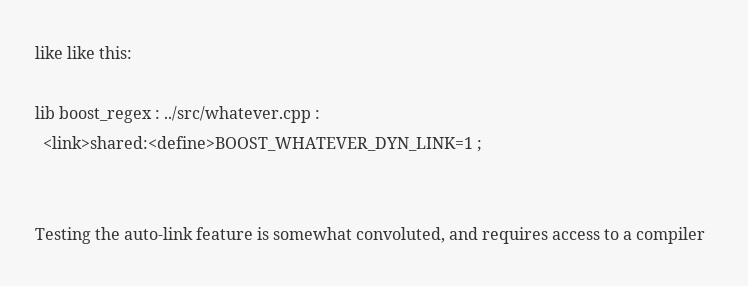like like this:

lib boost_regex : ../src/whatever.cpp :
  <link>shared:<define>BOOST_WHATEVER_DYN_LINK=1 ;


Testing the auto-link feature is somewhat convoluted, and requires access to a compiler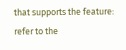that supports the feature: refer to the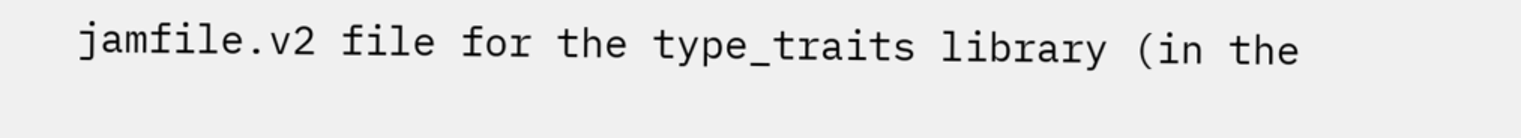jamfile.v2 file for the type_traits library (in the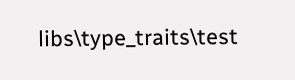libs\type_traits\test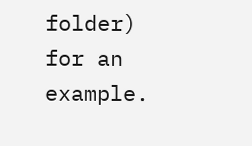folder) for an example.